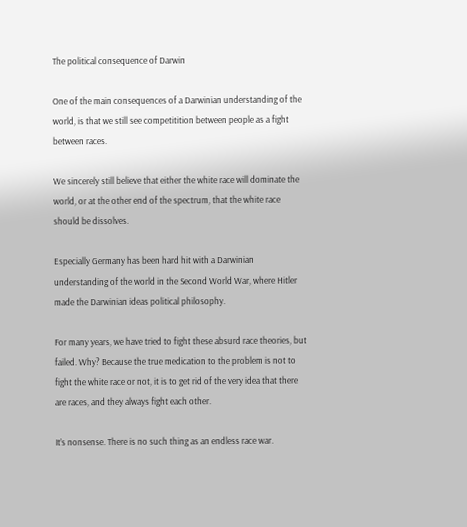The political consequence of Darwin

One of the main consequences of a Darwinian understanding of the world, is that we still see competitition between people as a fight between races.

We sincerely still believe that either the white race will dominate the world, or at the other end of the spectrum, that the white race should be dissolves.

Especially Germany has been hard hit with a Darwinian understanding of the world in the Second World War, where Hitler made the Darwinian ideas political philosophy.

For many years, we have tried to fight these absurd race theories, but failed. Why? Because the true medication to the problem is not to fight the white race or not, it is to get rid of the very idea that there are races, and they always fight each other.

It’s nonsense. There is no such thing as an endless race war.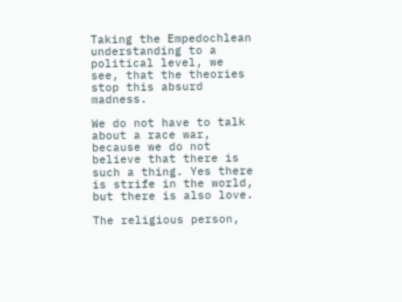Taking the Empedochlean understanding to a political level, we see, that the theories stop this absurd madness.

We do not have to talk about a race war, because we do not believe that there is such a thing. Yes there is strife in the world, but there is also love.

The religious person,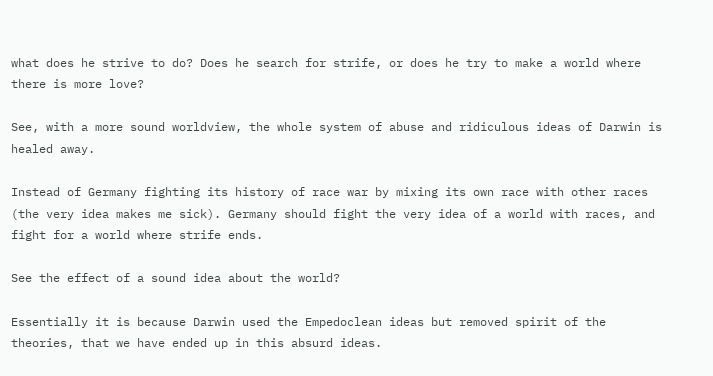what does he strive to do? Does he search for strife, or does he try to make a world where there is more love?

See, with a more sound worldview, the whole system of abuse and ridiculous ideas of Darwin is healed away.

Instead of Germany fighting its history of race war by mixing its own race with other races (the very idea makes me sick). Germany should fight the very idea of a world with races, and fight for a world where strife ends.

See the effect of a sound idea about the world?

Essentially it is because Darwin used the Empedoclean ideas but removed spirit of the theories, that we have ended up in this absurd ideas.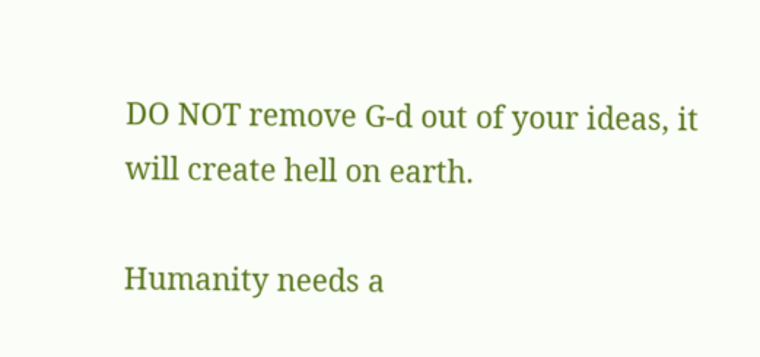DO NOT remove G-d out of your ideas, it will create hell on earth.

Humanity needs a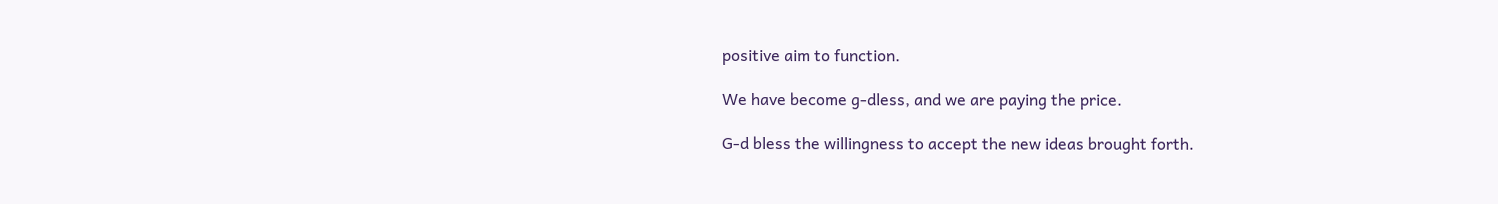positive aim to function.

We have become g-dless, and we are paying the price.

G-d bless the willingness to accept the new ideas brought forth.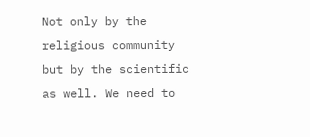Not only by the religious community but by the scientific as well. We need to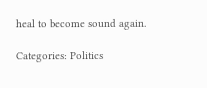heal to become sound again.

Categories: Politics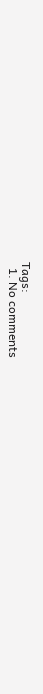Tags:
  1. No comments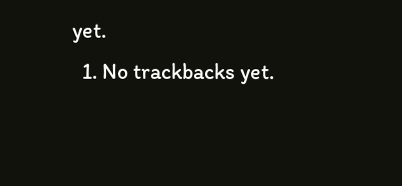yet.
  1. No trackbacks yet.